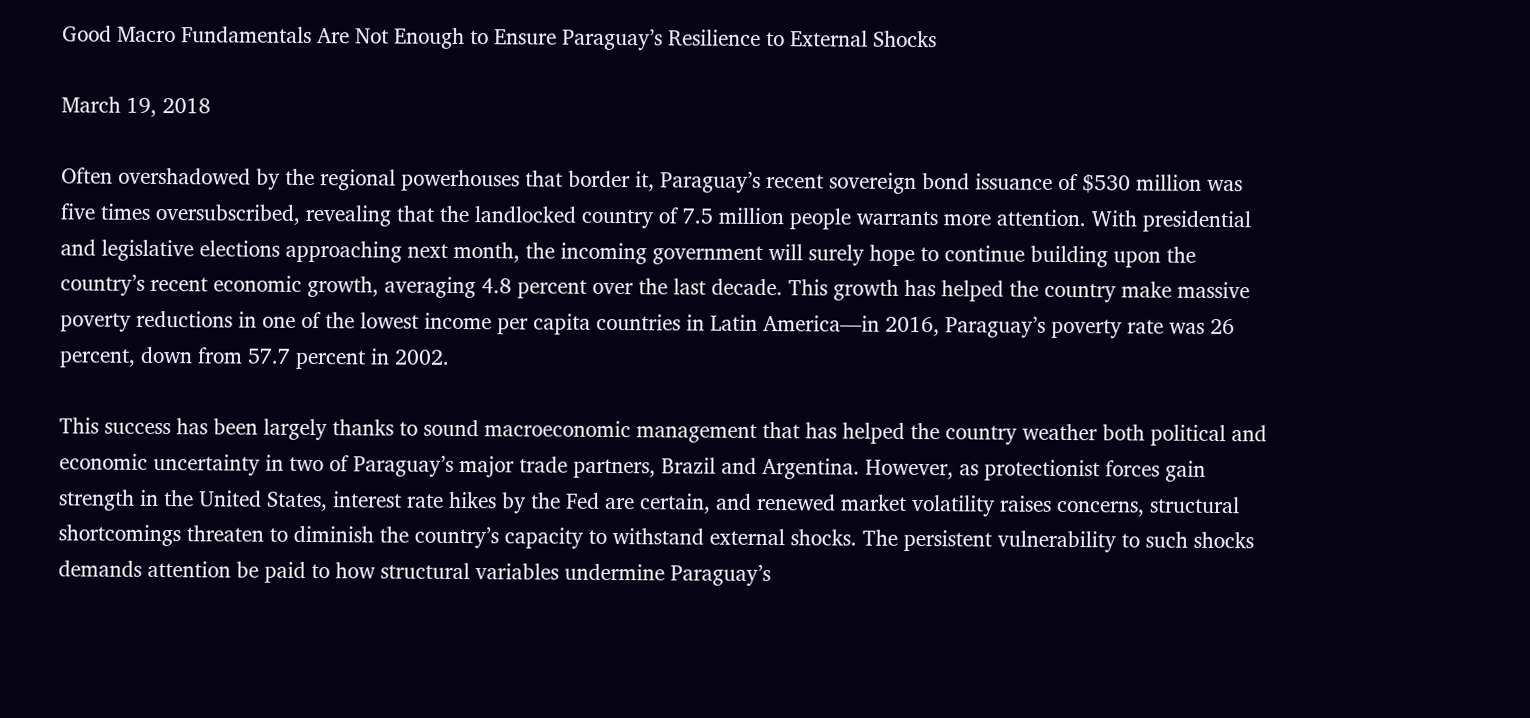Good Macro Fundamentals Are Not Enough to Ensure Paraguay’s Resilience to External Shocks

March 19, 2018

Often overshadowed by the regional powerhouses that border it, Paraguay’s recent sovereign bond issuance of $530 million was five times oversubscribed, revealing that the landlocked country of 7.5 million people warrants more attention. With presidential and legislative elections approaching next month, the incoming government will surely hope to continue building upon the country’s recent economic growth, averaging 4.8 percent over the last decade. This growth has helped the country make massive poverty reductions in one of the lowest income per capita countries in Latin America—in 2016, Paraguay’s poverty rate was 26 percent, down from 57.7 percent in 2002.

This success has been largely thanks to sound macroeconomic management that has helped the country weather both political and economic uncertainty in two of Paraguay’s major trade partners, Brazil and Argentina. However, as protectionist forces gain strength in the United States, interest rate hikes by the Fed are certain, and renewed market volatility raises concerns, structural shortcomings threaten to diminish the country’s capacity to withstand external shocks. The persistent vulnerability to such shocks demands attention be paid to how structural variables undermine Paraguay’s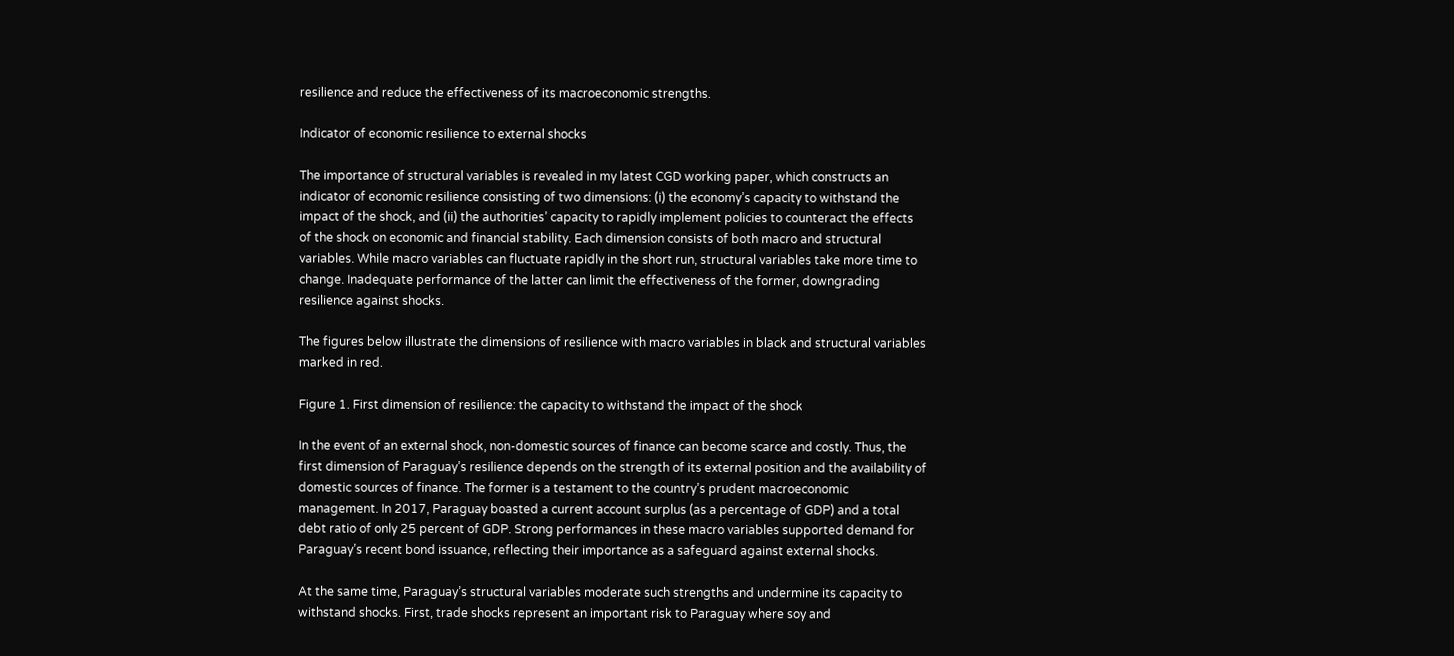resilience and reduce the effectiveness of its macroeconomic strengths.

Indicator of economic resilience to external shocks

The importance of structural variables is revealed in my latest CGD working paper, which constructs an indicator of economic resilience consisting of two dimensions: (i) the economy’s capacity to withstand the impact of the shock, and (ii) the authorities’ capacity to rapidly implement policies to counteract the effects of the shock on economic and financial stability. Each dimension consists of both macro and structural variables. While macro variables can fluctuate rapidly in the short run, structural variables take more time to change. Inadequate performance of the latter can limit the effectiveness of the former, downgrading resilience against shocks.

The figures below illustrate the dimensions of resilience with macro variables in black and structural variables marked in red.

Figure 1. First dimension of resilience: the capacity to withstand the impact of the shock

In the event of an external shock, non-domestic sources of finance can become scarce and costly. Thus, the first dimension of Paraguay’s resilience depends on the strength of its external position and the availability of domestic sources of finance. The former is a testament to the country’s prudent macroeconomic management. In 2017, Paraguay boasted a current account surplus (as a percentage of GDP) and a total debt ratio of only 25 percent of GDP. Strong performances in these macro variables supported demand for Paraguay’s recent bond issuance, reflecting their importance as a safeguard against external shocks.

At the same time, Paraguay’s structural variables moderate such strengths and undermine its capacity to withstand shocks. First, trade shocks represent an important risk to Paraguay where soy and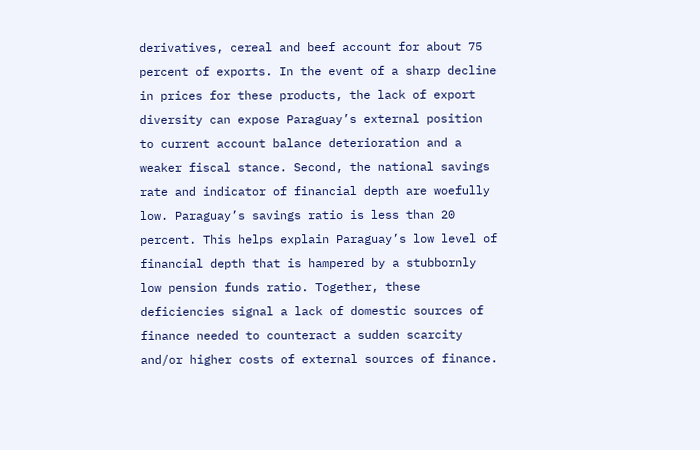derivatives, cereal and beef account for about 75 percent of exports. In the event of a sharp decline in prices for these products, the lack of export diversity can expose Paraguay’s external position to current account balance deterioration and a weaker fiscal stance. Second, the national savings rate and indicator of financial depth are woefully low. Paraguay’s savings ratio is less than 20 percent. This helps explain Paraguay’s low level of financial depth that is hampered by a stubbornly low pension funds ratio. Together, these deficiencies signal a lack of domestic sources of finance needed to counteract a sudden scarcity and/or higher costs of external sources of finance.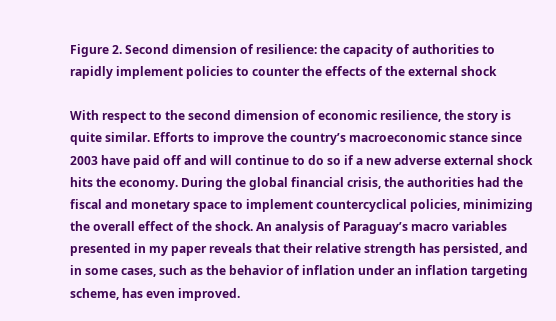Figure 2. Second dimension of resilience: the capacity of authorities to rapidly implement policies to counter the effects of the external shock

With respect to the second dimension of economic resilience, the story is quite similar. Efforts to improve the country’s macroeconomic stance since 2003 have paid off and will continue to do so if a new adverse external shock hits the economy. During the global financial crisis, the authorities had the fiscal and monetary space to implement countercyclical policies, minimizing the overall effect of the shock. An analysis of Paraguay’s macro variables presented in my paper reveals that their relative strength has persisted, and in some cases, such as the behavior of inflation under an inflation targeting scheme, has even improved.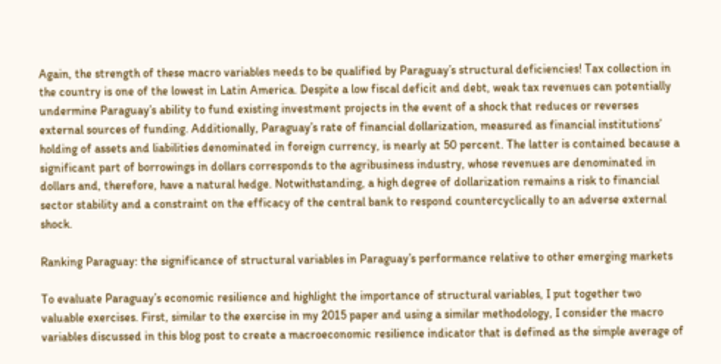Again, the strength of these macro variables needs to be qualified by Paraguay’s structural deficiencies! Tax collection in the country is one of the lowest in Latin America. Despite a low fiscal deficit and debt, weak tax revenues can potentially undermine Paraguay’s ability to fund existing investment projects in the event of a shock that reduces or reverses external sources of funding. Additionally, Paraguay’s rate of financial dollarization, measured as financial institutions’ holding of assets and liabilities denominated in foreign currency, is nearly at 50 percent. The latter is contained because a significant part of borrowings in dollars corresponds to the agribusiness industry, whose revenues are denominated in dollars and, therefore, have a natural hedge. Notwithstanding, a high degree of dollarization remains a risk to financial sector stability and a constraint on the efficacy of the central bank to respond countercyclically to an adverse external shock.

Ranking Paraguay: the significance of structural variables in Paraguay’s performance relative to other emerging markets

To evaluate Paraguay’s economic resilience and highlight the importance of structural variables, I put together two valuable exercises. First, similar to the exercise in my 2015 paper and using a similar methodology, I consider the macro variables discussed in this blog post to create a macroeconomic resilience indicator that is defined as the simple average of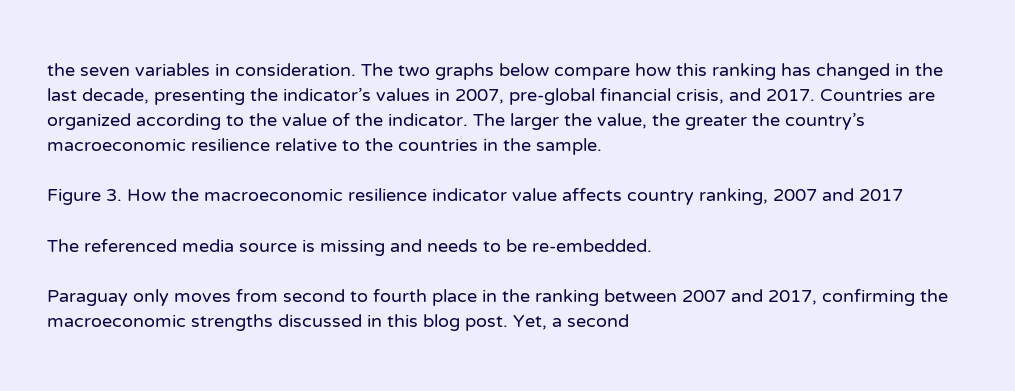the seven variables in consideration. The two graphs below compare how this ranking has changed in the last decade, presenting the indicator’s values in 2007, pre-global financial crisis, and 2017. Countries are organized according to the value of the indicator. The larger the value, the greater the country’s macroeconomic resilience relative to the countries in the sample.

Figure 3. How the macroeconomic resilience indicator value affects country ranking, 2007 and 2017

The referenced media source is missing and needs to be re-embedded.

Paraguay only moves from second to fourth place in the ranking between 2007 and 2017, confirming the macroeconomic strengths discussed in this blog post. Yet, a second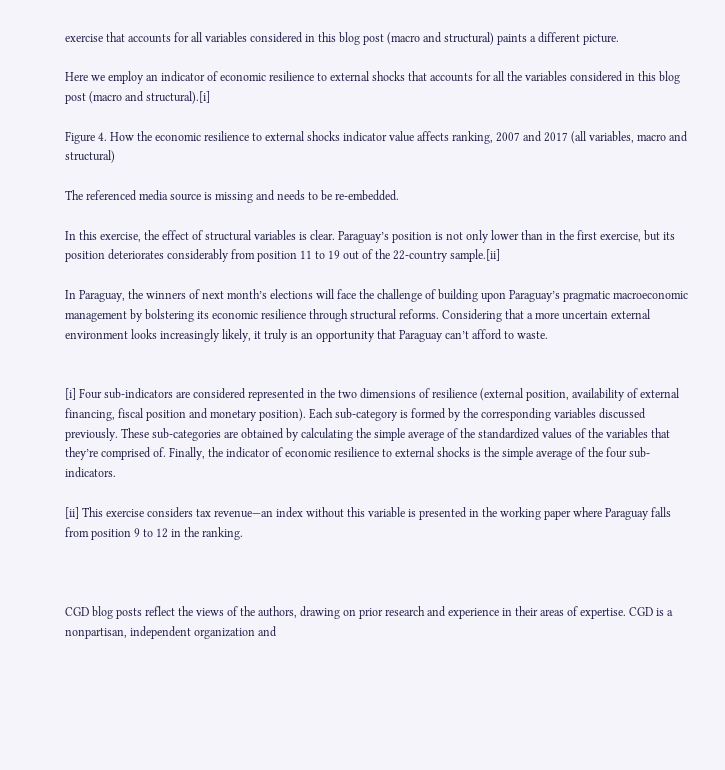exercise that accounts for all variables considered in this blog post (macro and structural) paints a different picture.

Here we employ an indicator of economic resilience to external shocks that accounts for all the variables considered in this blog post (macro and structural).[i]

Figure 4. How the economic resilience to external shocks indicator value affects ranking, 2007 and 2017 (all variables, macro and structural)

The referenced media source is missing and needs to be re-embedded.

In this exercise, the effect of structural variables is clear. Paraguay’s position is not only lower than in the first exercise, but its position deteriorates considerably from position 11 to 19 out of the 22-country sample.[ii]

In Paraguay, the winners of next month’s elections will face the challenge of building upon Paraguay’s pragmatic macroeconomic management by bolstering its economic resilience through structural reforms. Considering that a more uncertain external environment looks increasingly likely, it truly is an opportunity that Paraguay can’t afford to waste.


[i] Four sub-indicators are considered represented in the two dimensions of resilience (external position, availability of external financing, fiscal position and monetary position). Each sub-category is formed by the corresponding variables discussed previously. These sub-categories are obtained by calculating the simple average of the standardized values of the variables that they’re comprised of. Finally, the indicator of economic resilience to external shocks is the simple average of the four sub-indicators.

[ii] This exercise considers tax revenue—an index without this variable is presented in the working paper where Paraguay falls from position 9 to 12 in the ranking.



CGD blog posts reflect the views of the authors, drawing on prior research and experience in their areas of expertise. CGD is a nonpartisan, independent organization and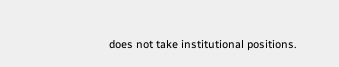does not take institutional positions.